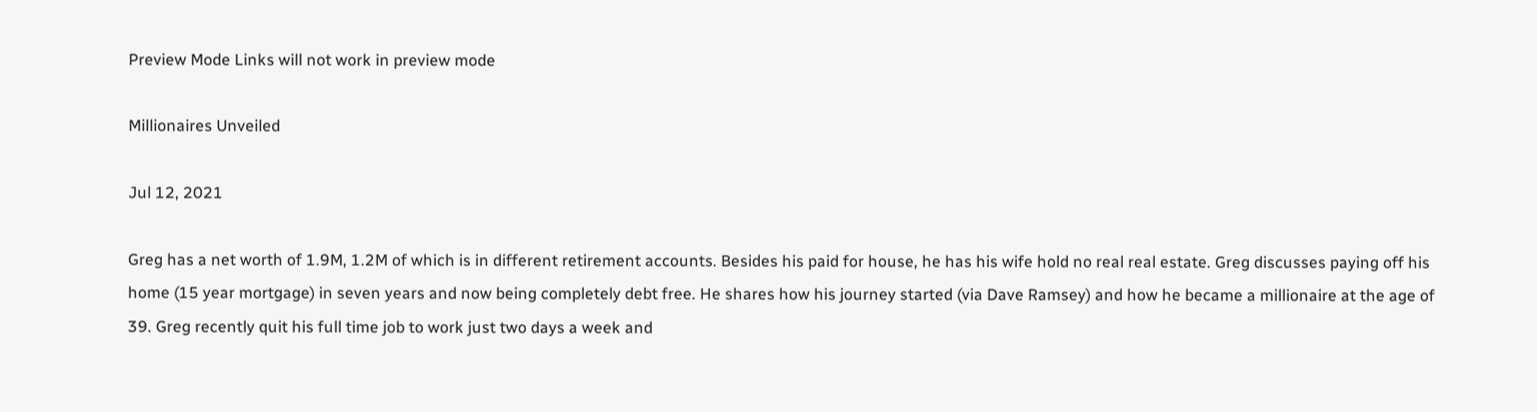Preview Mode Links will not work in preview mode

Millionaires Unveiled

Jul 12, 2021

Greg has a net worth of 1.9M, 1.2M of which is in different retirement accounts. Besides his paid for house, he has his wife hold no real real estate. Greg discusses paying off his home (15 year mortgage) in seven years and now being completely debt free. He shares how his journey started (via Dave Ramsey) and how he became a millionaire at the age of 39. Greg recently quit his full time job to work just two days a week and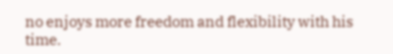no enjoys more freedom and flexibility with his time.